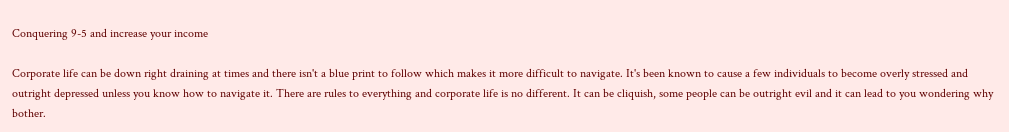Conquering 9-5 and increase your income

Corporate life can be down right draining at times and there isn't a blue print to follow which makes it more difficult to navigate. It's been known to cause a few individuals to become overly stressed and outright depressed unless you know how to navigate it. There are rules to everything and corporate life is no different. It can be cliquish, some people can be outright evil and it can lead to you wondering why bother.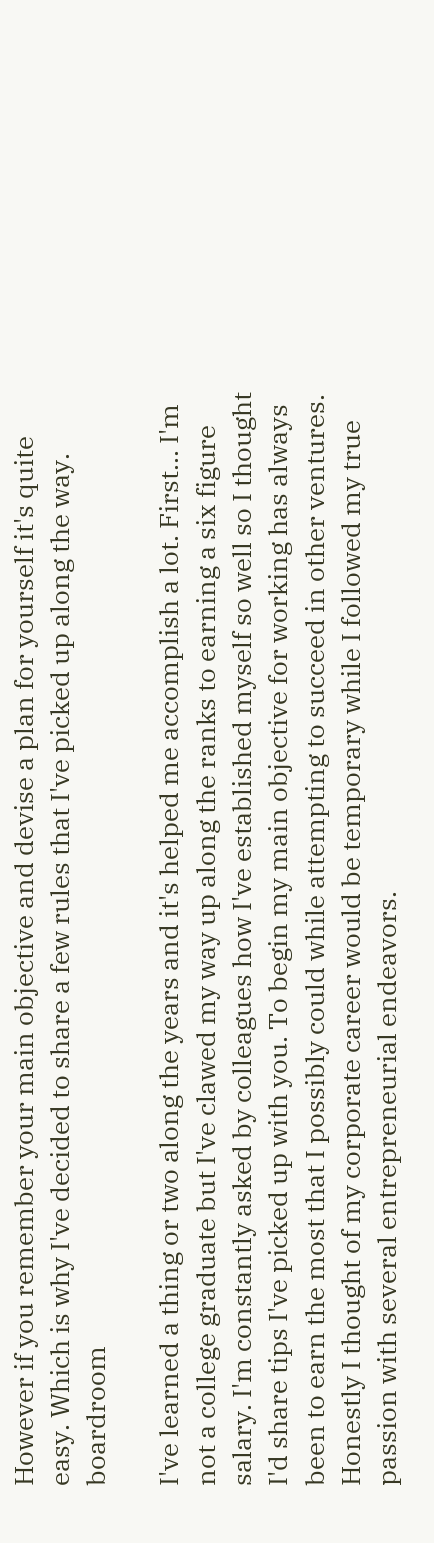However if you remember your main objective and devise a plan for yourself it's quite easy. Which is why I've decided to share a few rules that I've picked up along the way. boardroom

I've learned a thing or two along the years and it's helped me accomplish a lot. First... I'm not a college graduate but I've clawed my way up along the ranks to earning a six figure salary. I'm constantly asked by colleagues how I've established myself so well so I thought I'd share tips I've picked up with you. To begin my main objective for working has always been to earn the most that I possibly could while attempting to succeed in other ventures.  Honestly I thought of my corporate career would be temporary while I followed my true passion with several entrepreneurial endeavors.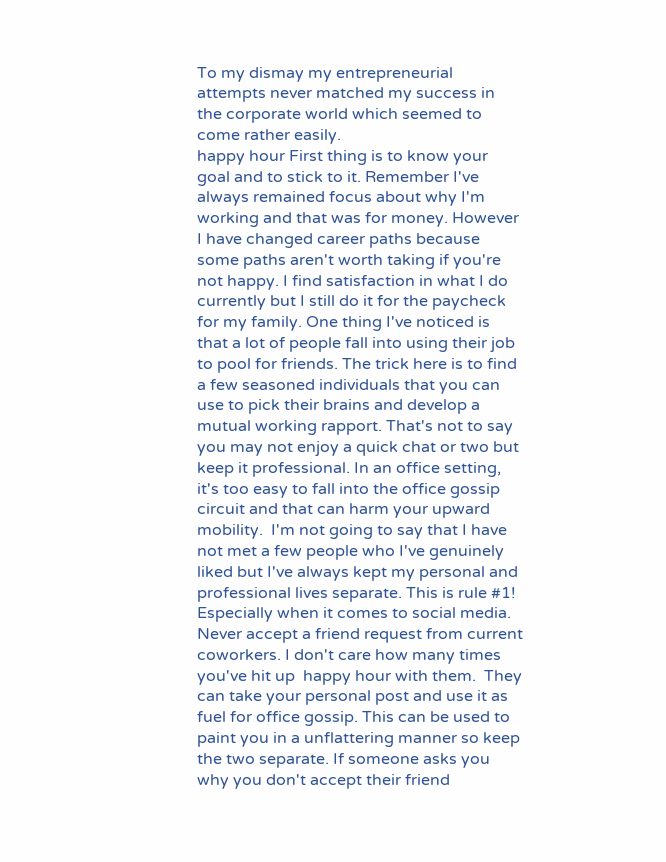To my dismay my entrepreneurial attempts never matched my success in the corporate world which seemed to come rather easily.
happy hour First thing is to know your goal and to stick to it. Remember I've always remained focus about why I'm working and that was for money. However I have changed career paths because some paths aren't worth taking if you're not happy. I find satisfaction in what I do currently but I still do it for the paycheck for my family. One thing I've noticed is that a lot of people fall into using their job to pool for friends. The trick here is to find a few seasoned individuals that you can use to pick their brains and develop a mutual working rapport. That's not to say you may not enjoy a quick chat or two but keep it professional. In an office setting, it's too easy to fall into the office gossip circuit and that can harm your upward mobility.  I'm not going to say that I have not met a few people who I've genuinely liked but I've always kept my personal and professional lives separate. This is rule #1! Especially when it comes to social media. Never accept a friend request from current coworkers. I don't care how many times you've hit up  happy hour with them.  They can take your personal post and use it as fuel for office gossip. This can be used to paint you in a unflattering manner so keep the two separate. If someone asks you why you don't accept their friend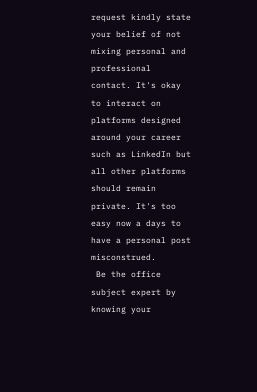request kindly state your belief of not mixing personal and professional contact. It's okay to interact on platforms designed around your career such as LinkedIn but all other platforms should remain private. It's too easy now a days to have a personal post misconstrued.
 Be the office subject expert by knowing your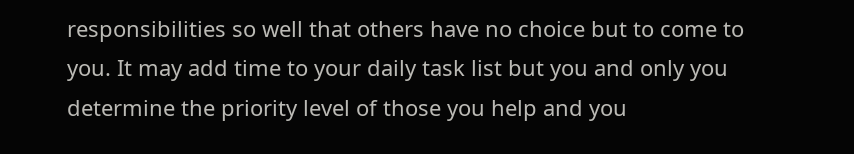responsibilities so well that others have no choice but to come to you. It may add time to your daily task list but you and only you determine the priority level of those you help and you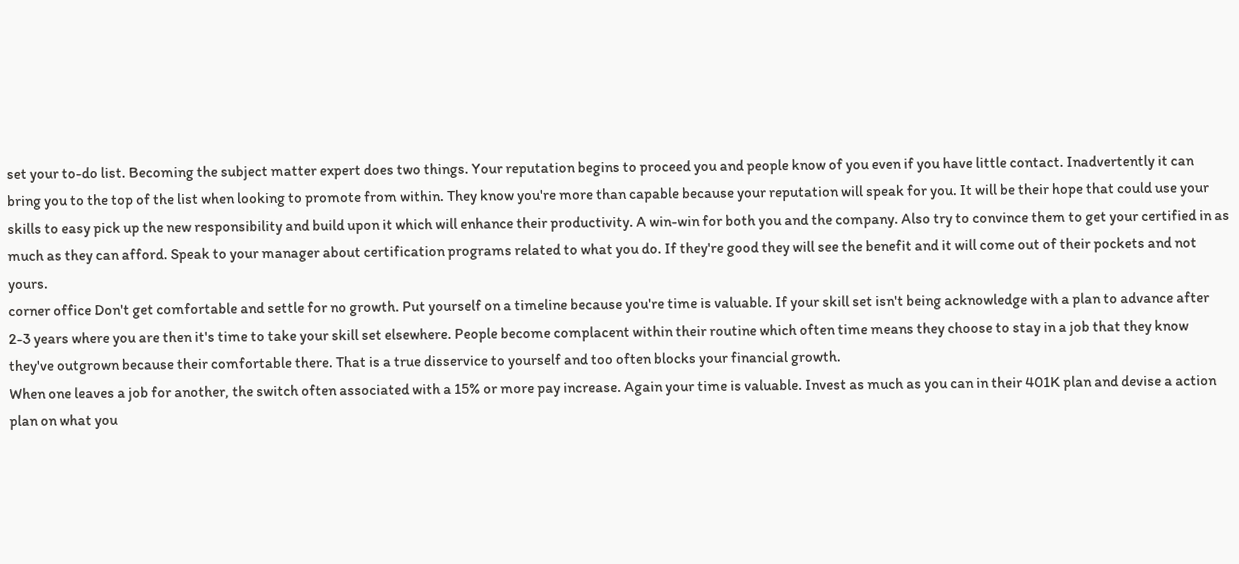set your to-do list. Becoming the subject matter expert does two things. Your reputation begins to proceed you and people know of you even if you have little contact. Inadvertently it can bring you to the top of the list when looking to promote from within. They know you're more than capable because your reputation will speak for you. It will be their hope that could use your skills to easy pick up the new responsibility and build upon it which will enhance their productivity. A win-win for both you and the company. Also try to convince them to get your certified in as much as they can afford. Speak to your manager about certification programs related to what you do. If they're good they will see the benefit and it will come out of their pockets and not yours.
corner office Don't get comfortable and settle for no growth. Put yourself on a timeline because you're time is valuable. If your skill set isn't being acknowledge with a plan to advance after 2-3 years where you are then it's time to take your skill set elsewhere. People become complacent within their routine which often time means they choose to stay in a job that they know they've outgrown because their comfortable there. That is a true disservice to yourself and too often blocks your financial growth.
When one leaves a job for another, the switch often associated with a 15% or more pay increase. Again your time is valuable. Invest as much as you can in their 401K plan and devise a action plan on what you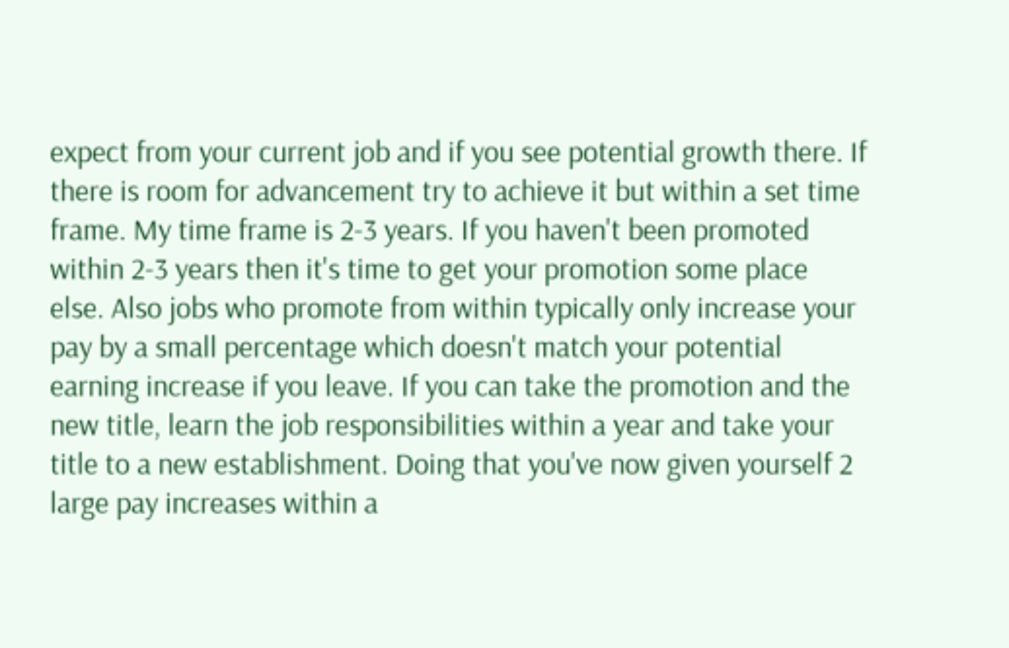expect from your current job and if you see potential growth there. If there is room for advancement try to achieve it but within a set time frame. My time frame is 2-3 years. If you haven't been promoted within 2-3 years then it's time to get your promotion some place else. Also jobs who promote from within typically only increase your pay by a small percentage which doesn't match your potential earning increase if you leave. If you can take the promotion and the new title, learn the job responsibilities within a year and take your title to a new establishment. Doing that you've now given yourself 2 large pay increases within a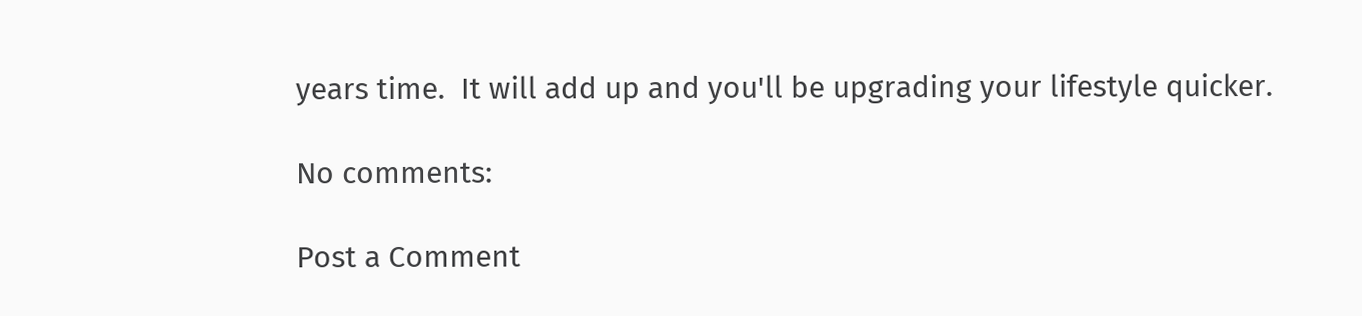years time.  It will add up and you'll be upgrading your lifestyle quicker.

No comments:

Post a Comment